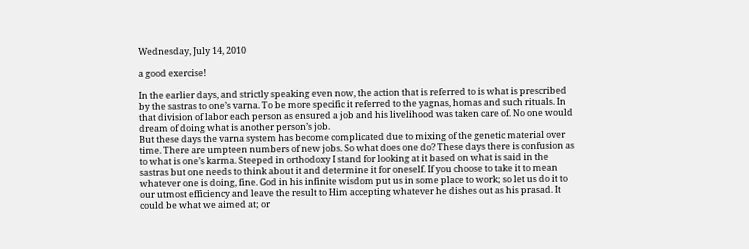Wednesday, July 14, 2010

a good exercise!

In the earlier days, and strictly speaking even now, the action that is referred to is what is prescribed by the sastras to one’s varna. To be more specific it referred to the yagnas, homas and such rituals. In that division of labor each person as ensured a job and his livelihood was taken care of. No one would dream of doing what is another person’s job.
But these days the varna system has become complicated due to mixing of the genetic material over time. There are umpteen numbers of new jobs. So what does one do? These days there is confusion as to what is one’s karma. Steeped in orthodoxy I stand for looking at it based on what is said in the sastras but one needs to think about it and determine it for oneself. If you choose to take it to mean whatever one is doing, fine. God in his infinite wisdom put us in some place to work; so let us do it to our utmost efficiency and leave the result to Him accepting whatever he dishes out as his prasad. It could be what we aimed at; or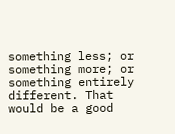something less; or something more; or something entirely different. That would be a good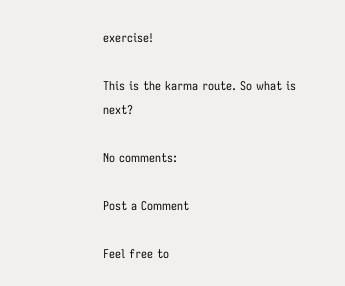exercise!

This is the karma route. So what is next?

No comments:

Post a Comment

Feel free to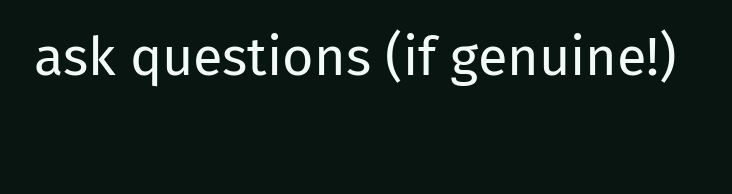ask questions (if genuine!)